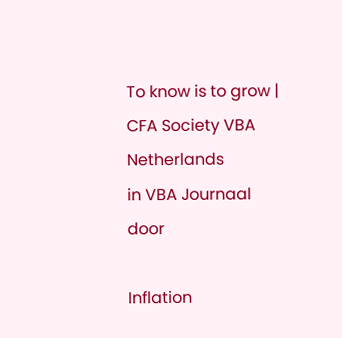To know is to grow | CFA Society VBA Netherlands
in VBA Journaal door

Inflation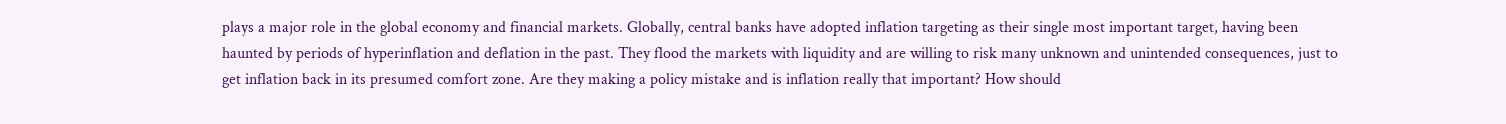plays a major role in the global economy and financial markets. Globally, central banks have adopted inflation targeting as their single most important target, having been haunted by periods of hyperinflation and deflation in the past. They flood the markets with liquidity and are willing to risk many unknown and unintended consequences, just to get inflation back in its presumed comfort zone. Are they making a policy mistake and is inflation really that important? How should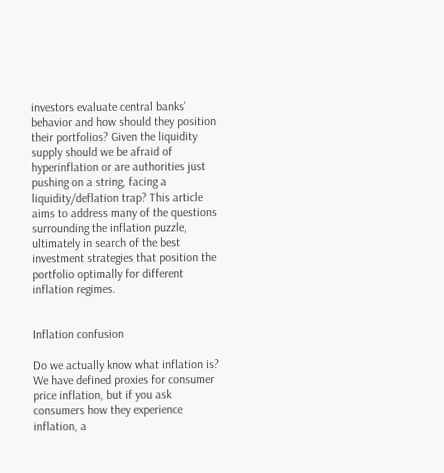investors evaluate central banks’ behavior and how should they position their portfolios? Given the liquidity supply should we be afraid of hyperinflation or are authorities just pushing on a string, facing a liquidity/deflation trap? This article aims to address many of the questions surrounding the inflation puzzle, ultimately in search of the best investment strategies that position the portfolio optimally for different inflation regimes.


Inflation confusion

Do we actually know what inflation is? We have defined proxies for consumer price inflation, but if you ask consumers how they experience inflation, a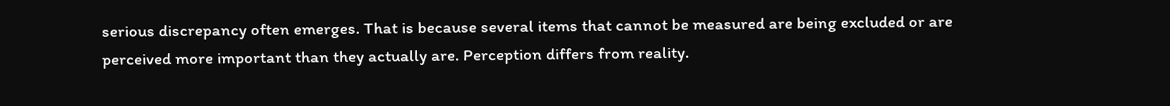serious discrepancy often emerges. That is because several items that cannot be measured are being excluded or are perceived more important than they actually are. Perception differs from reality.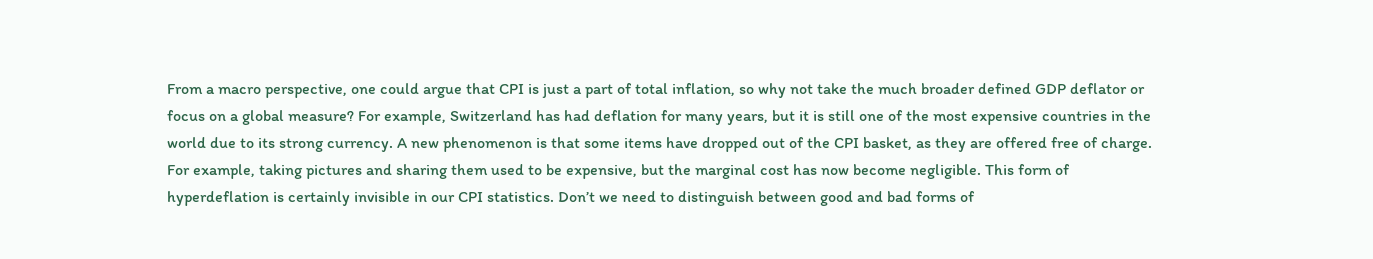From a macro perspective, one could argue that CPI is just a part of total inflation, so why not take the much broader defined GDP deflator or focus on a global measure? For example, Switzerland has had deflation for many years, but it is still one of the most expensive countries in the world due to its strong currency. A new phenomenon is that some items have dropped out of the CPI basket, as they are offered free of charge. For example, taking pictures and sharing them used to be expensive, but the marginal cost has now become negligible. This form of hyperdeflation is certainly invisible in our CPI statistics. Don’t we need to distinguish between good and bad forms of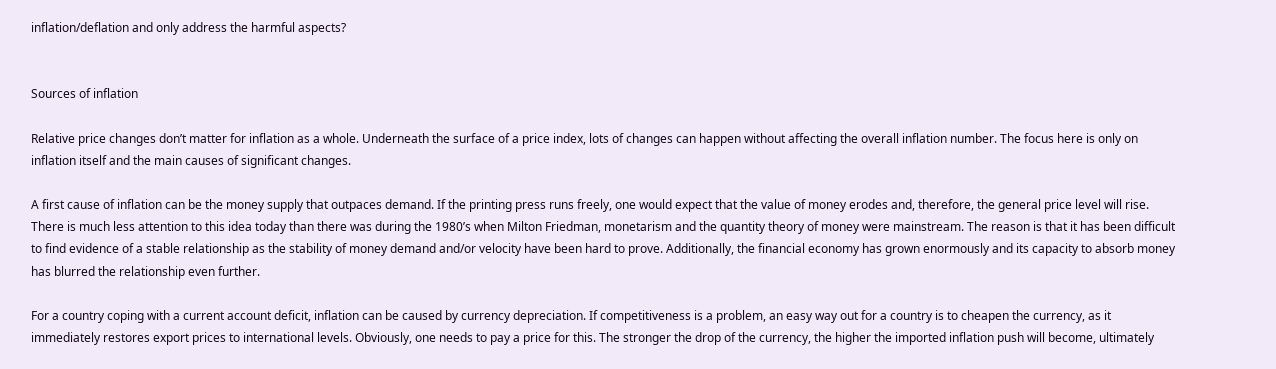inflation/deflation and only address the harmful aspects?


Sources of inflation

Relative price changes don’t matter for inflation as a whole. Underneath the surface of a price index, lots of changes can happen without affecting the overall inflation number. The focus here is only on inflation itself and the main causes of significant changes.

A first cause of inflation can be the money supply that outpaces demand. If the printing press runs freely, one would expect that the value of money erodes and, therefore, the general price level will rise. There is much less attention to this idea today than there was during the 1980’s when Milton Friedman, monetarism and the quantity theory of money were mainstream. The reason is that it has been difficult to find evidence of a stable relationship as the stability of money demand and/or velocity have been hard to prove. Additionally, the financial economy has grown enormously and its capacity to absorb money has blurred the relationship even further.

For a country coping with a current account deficit, inflation can be caused by currency depreciation. If competitiveness is a problem, an easy way out for a country is to cheapen the currency, as it immediately restores export prices to international levels. Obviously, one needs to pay a price for this. The stronger the drop of the currency, the higher the imported inflation push will become, ultimately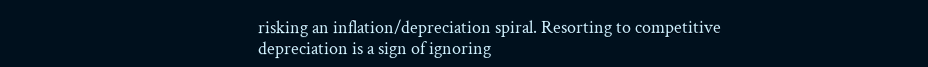risking an inflation/depreciation spiral. Resorting to competitive depreciation is a sign of ignoring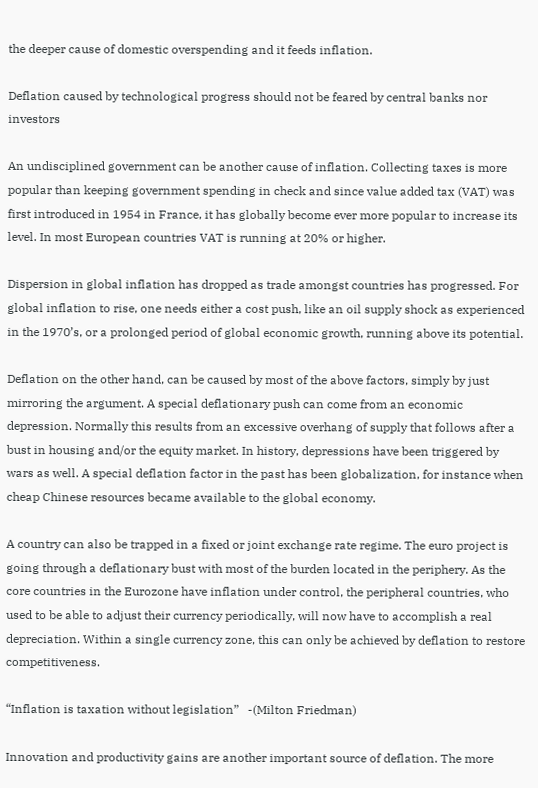the deeper cause of domestic overspending and it feeds inflation.

Deflation caused by technological progress should not be feared by central banks nor investors

An undisciplined government can be another cause of inflation. Collecting taxes is more popular than keeping government spending in check and since value added tax (VAT) was first introduced in 1954 in France, it has globally become ever more popular to increase its level. In most European countries VAT is running at 20% or higher.

Dispersion in global inflation has dropped as trade amongst countries has progressed. For global inflation to rise, one needs either a cost push, like an oil supply shock as experienced in the 1970’s, or a prolonged period of global economic growth, running above its potential.

Deflation on the other hand, can be caused by most of the above factors, simply by just mirroring the argument. A special deflationary push can come from an economic depression. Normally this results from an excessive overhang of supply that follows after a bust in housing and/or the equity market. In history, depressions have been triggered by wars as well. A special deflation factor in the past has been globalization, for instance when cheap Chinese resources became available to the global economy.

A country can also be trapped in a fixed or joint exchange rate regime. The euro project is going through a deflationary bust with most of the burden located in the periphery. As the core countries in the Eurozone have inflation under control, the peripheral countries, who used to be able to adjust their currency periodically, will now have to accomplish a real depreciation. Within a single currency zone, this can only be achieved by deflation to restore competitiveness.

“Inflation is taxation without legislation”   -(Milton Friedman)

Innovation and productivity gains are another important source of deflation. The more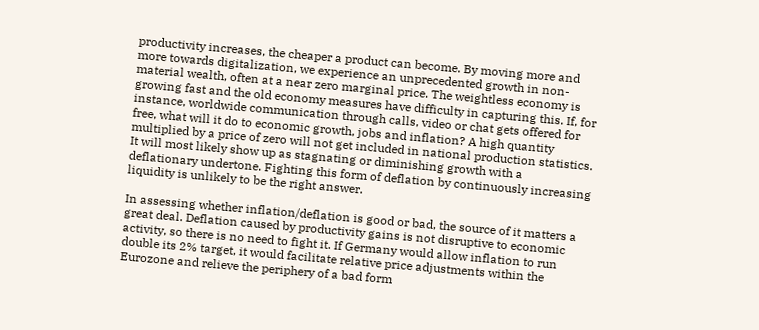productivity increases, the cheaper a product can become. By moving more and more towards digitalization, we experience an unprecedented growth in non-material wealth, often at a near zero marginal price. The weightless economy is growing fast and the old economy measures have difficulty in capturing this. If, for instance, worldwide communication through calls, video or chat gets offered for free, what will it do to economic growth, jobs and inflation? A high quantity multiplied by a price of zero will not get included in national production statistics. It will most likely show up as stagnating or diminishing growth with a deflationary undertone. Fighting this form of deflation by continuously increasing liquidity is unlikely to be the right answer.

In assessing whether inflation/deflation is good or bad, the source of it matters a great deal. Deflation caused by productivity gains is not disruptive to economic activity, so there is no need to fight it. If Germany would allow inflation to run double its 2% target, it would facilitate relative price adjustments within the Eurozone and relieve the periphery of a bad form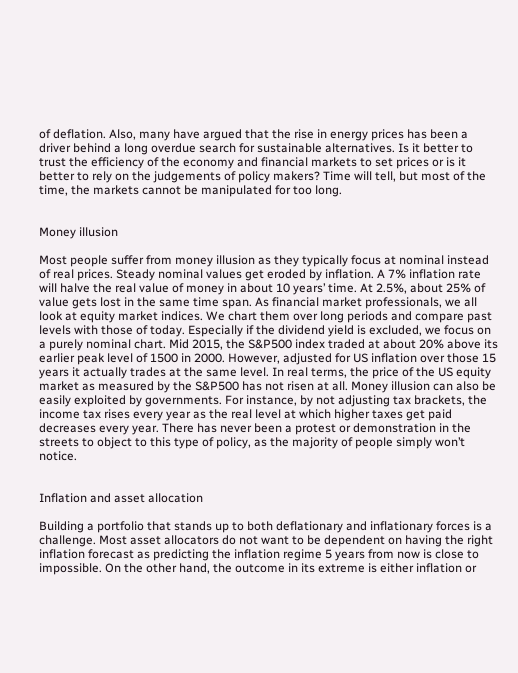of deflation. Also, many have argued that the rise in energy prices has been a driver behind a long overdue search for sustainable alternatives. Is it better to trust the efficiency of the economy and financial markets to set prices or is it better to rely on the judgements of policy makers? Time will tell, but most of the time, the markets cannot be manipulated for too long.


Money illusion

Most people suffer from money illusion as they typically focus at nominal instead of real prices. Steady nominal values get eroded by inflation. A 7% inflation rate will halve the real value of money in about 10 years’ time. At 2.5%, about 25% of value gets lost in the same time span. As financial market professionals, we all look at equity market indices. We chart them over long periods and compare past levels with those of today. Especially if the dividend yield is excluded, we focus on a purely nominal chart. Mid 2015, the S&P500 index traded at about 20% above its earlier peak level of 1500 in 2000. However, adjusted for US inflation over those 15 years it actually trades at the same level. In real terms, the price of the US equity market as measured by the S&P500 has not risen at all. Money illusion can also be easily exploited by governments. For instance, by not adjusting tax brackets, the income tax rises every year as the real level at which higher taxes get paid decreases every year. There has never been a protest or demonstration in the streets to object to this type of policy, as the majority of people simply won’t notice.


Inflation and asset allocation

Building a portfolio that stands up to both deflationary and inflationary forces is a challenge. Most asset allocators do not want to be dependent on having the right inflation forecast as predicting the inflation regime 5 years from now is close to impossible. On the other hand, the outcome in its extreme is either inflation or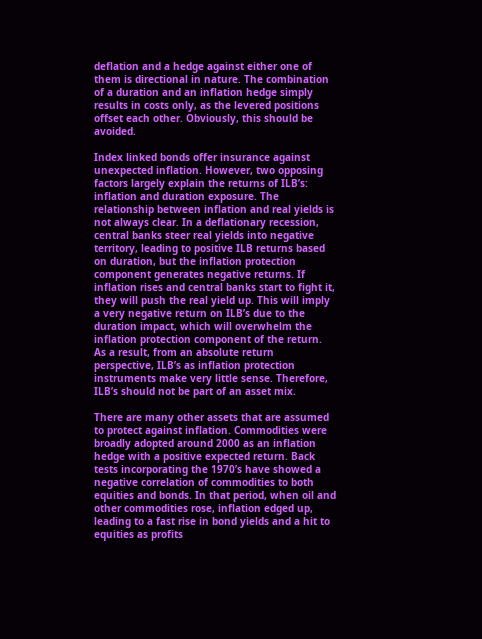deflation and a hedge against either one of them is directional in nature. The combination of a duration and an inflation hedge simply results in costs only, as the levered positions offset each other. Obviously, this should be avoided.

Index linked bonds offer insurance against unexpected inflation. However, two opposing factors largely explain the returns of ILB’s: inflation and duration exposure. The relationship between inflation and real yields is not always clear. In a deflationary recession, central banks steer real yields into negative territory, leading to positive ILB returns based on duration, but the inflation protection component generates negative returns. If inflation rises and central banks start to fight it, they will push the real yield up. This will imply a very negative return on ILB’s due to the duration impact, which will overwhelm the inflation protection component of the return. As a result, from an absolute return perspective, ILB’s as inflation protection instruments make very little sense. Therefore, ILB’s should not be part of an asset mix.

There are many other assets that are assumed to protect against inflation. Commodities were broadly adopted around 2000 as an inflation hedge with a positive expected return. Back tests incorporating the 1970’s have showed a negative correlation of commodities to both equities and bonds. In that period, when oil and other commodities rose, inflation edged up, leading to a fast rise in bond yields and a hit to equities as profits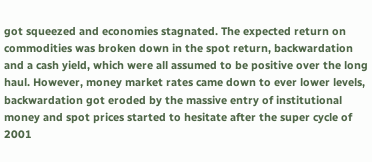got squeezed and economies stagnated. The expected return on commodities was broken down in the spot return, backwardation and a cash yield, which were all assumed to be positive over the long haul. However, money market rates came down to ever lower levels, backwardation got eroded by the massive entry of institutional money and spot prices started to hesitate after the super cycle of 2001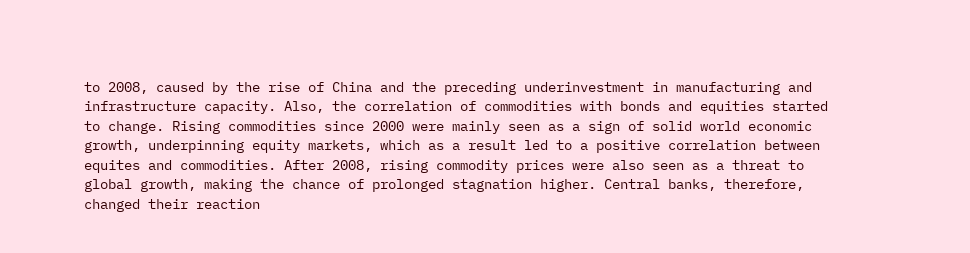to 2008, caused by the rise of China and the preceding underinvestment in manufacturing and infrastructure capacity. Also, the correlation of commodities with bonds and equities started to change. Rising commodities since 2000 were mainly seen as a sign of solid world economic growth, underpinning equity markets, which as a result led to a positive correlation between equites and commodities. After 2008, rising commodity prices were also seen as a threat to global growth, making the chance of prolonged stagnation higher. Central banks, therefore, changed their reaction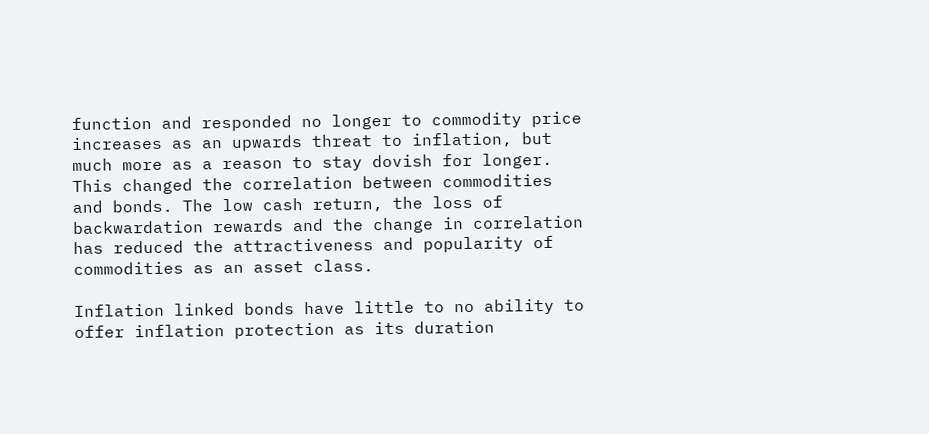function and responded no longer to commodity price increases as an upwards threat to inflation, but much more as a reason to stay dovish for longer. This changed the correlation between commodities and bonds. The low cash return, the loss of backwardation rewards and the change in correlation has reduced the attractiveness and popularity of commodities as an asset class.

Inflation linked bonds have little to no ability to offer inflation protection as its duration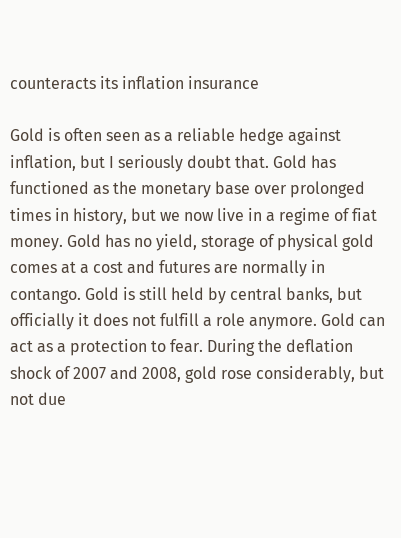counteracts its inflation insurance

Gold is often seen as a reliable hedge against inflation, but I seriously doubt that. Gold has functioned as the monetary base over prolonged times in history, but we now live in a regime of fiat money. Gold has no yield, storage of physical gold comes at a cost and futures are normally in contango. Gold is still held by central banks, but officially it does not fulfill a role anymore. Gold can act as a protection to fear. During the deflation shock of 2007 and 2008, gold rose considerably, but not due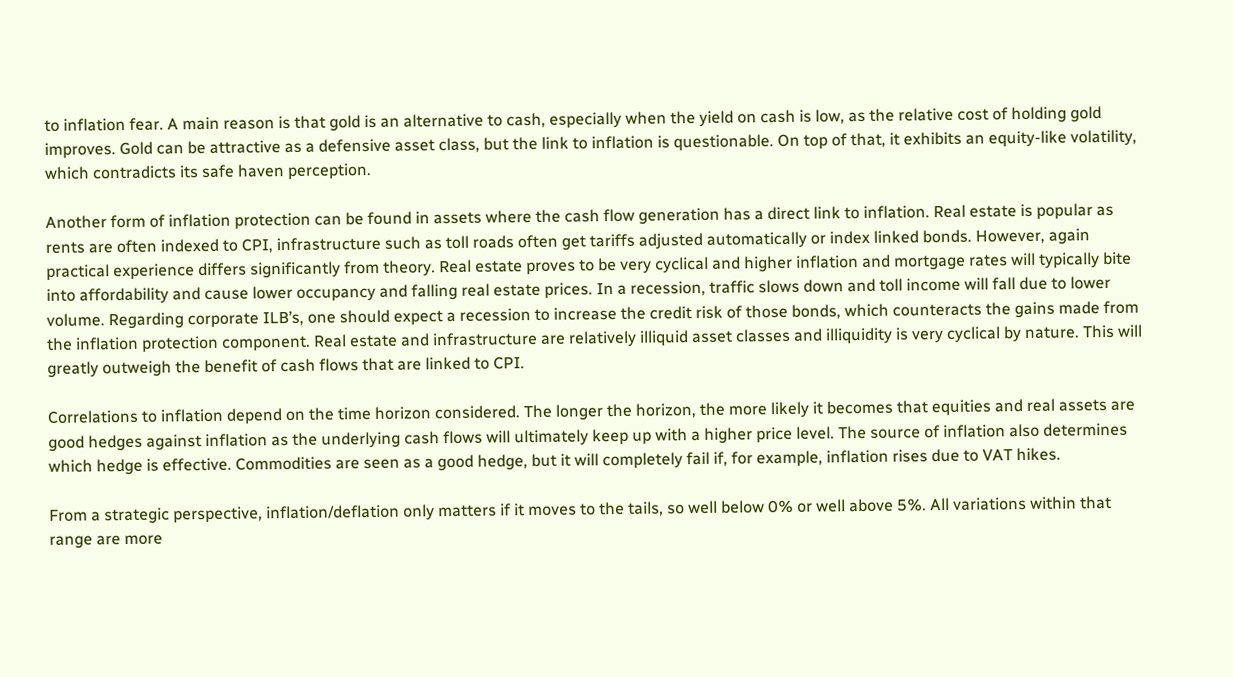to inflation fear. A main reason is that gold is an alternative to cash, especially when the yield on cash is low, as the relative cost of holding gold improves. Gold can be attractive as a defensive asset class, but the link to inflation is questionable. On top of that, it exhibits an equity-like volatility, which contradicts its safe haven perception.

Another form of inflation protection can be found in assets where the cash flow generation has a direct link to inflation. Real estate is popular as rents are often indexed to CPI, infrastructure such as toll roads often get tariffs adjusted automatically or index linked bonds. However, again practical experience differs significantly from theory. Real estate proves to be very cyclical and higher inflation and mortgage rates will typically bite into affordability and cause lower occupancy and falling real estate prices. In a recession, traffic slows down and toll income will fall due to lower volume. Regarding corporate ILB’s, one should expect a recession to increase the credit risk of those bonds, which counteracts the gains made from the inflation protection component. Real estate and infrastructure are relatively illiquid asset classes and illiquidity is very cyclical by nature. This will greatly outweigh the benefit of cash flows that are linked to CPI.

Correlations to inflation depend on the time horizon considered. The longer the horizon, the more likely it becomes that equities and real assets are good hedges against inflation as the underlying cash flows will ultimately keep up with a higher price level. The source of inflation also determines which hedge is effective. Commodities are seen as a good hedge, but it will completely fail if, for example, inflation rises due to VAT hikes.

From a strategic perspective, inflation/deflation only matters if it moves to the tails, so well below 0% or well above 5%. All variations within that range are more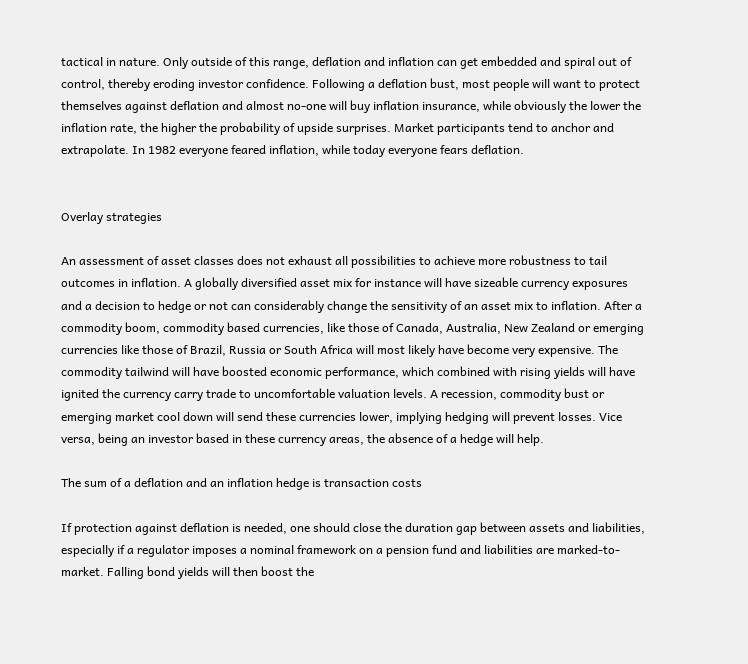tactical in nature. Only outside of this range, deflation and inflation can get embedded and spiral out of control, thereby eroding investor confidence. Following a deflation bust, most people will want to protect themselves against deflation and almost no-one will buy inflation insurance, while obviously the lower the inflation rate, the higher the probability of upside surprises. Market participants tend to anchor and extrapolate. In 1982 everyone feared inflation, while today everyone fears deflation.


Overlay strategies

An assessment of asset classes does not exhaust all possibilities to achieve more robustness to tail outcomes in inflation. A globally diversified asset mix for instance will have sizeable currency exposures and a decision to hedge or not can considerably change the sensitivity of an asset mix to inflation. After a commodity boom, commodity based currencies, like those of Canada, Australia, New Zealand or emerging currencies like those of Brazil, Russia or South Africa will most likely have become very expensive. The commodity tailwind will have boosted economic performance, which combined with rising yields will have ignited the currency carry trade to uncomfortable valuation levels. A recession, commodity bust or emerging market cool down will send these currencies lower, implying hedging will prevent losses. Vice versa, being an investor based in these currency areas, the absence of a hedge will help.

The sum of a deflation and an inflation hedge is transaction costs

If protection against deflation is needed, one should close the duration gap between assets and liabilities, especially if a regulator imposes a nominal framework on a pension fund and liabilities are marked-to-market. Falling bond yields will then boost the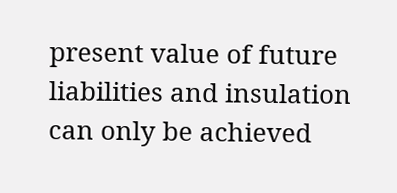present value of future liabilities and insulation can only be achieved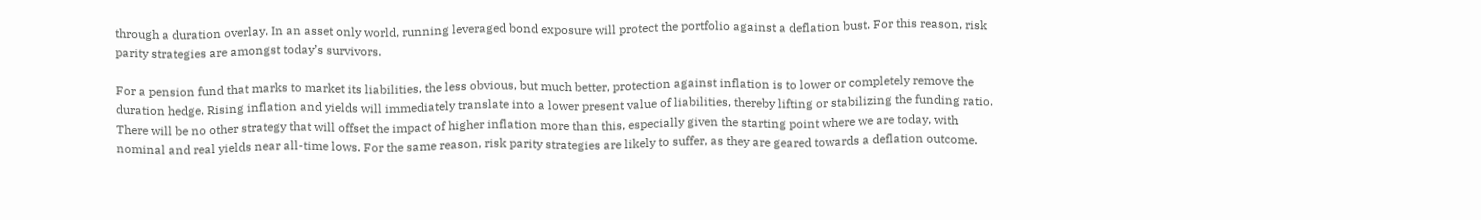through a duration overlay. In an asset only world, running leveraged bond exposure will protect the portfolio against a deflation bust. For this reason, risk parity strategies are amongst today’s survivors.

For a pension fund that marks to market its liabilities, the less obvious, but much better, protection against inflation is to lower or completely remove the duration hedge. Rising inflation and yields will immediately translate into a lower present value of liabilities, thereby lifting or stabilizing the funding ratio. There will be no other strategy that will offset the impact of higher inflation more than this, especially given the starting point where we are today, with nominal and real yields near all-time lows. For the same reason, risk parity strategies are likely to suffer, as they are geared towards a deflation outcome.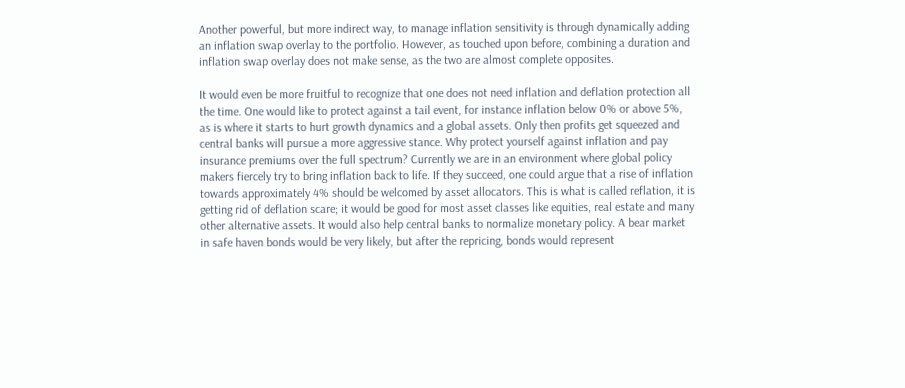Another powerful, but more indirect way, to manage inflation sensitivity is through dynamically adding an inflation swap overlay to the portfolio. However, as touched upon before, combining a duration and inflation swap overlay does not make sense, as the two are almost complete opposites.

It would even be more fruitful to recognize that one does not need inflation and deflation protection all the time. One would like to protect against a tail event, for instance inflation below 0% or above 5%, as is where it starts to hurt growth dynamics and a global assets. Only then profits get squeezed and central banks will pursue a more aggressive stance. Why protect yourself against inflation and pay insurance premiums over the full spectrum? Currently we are in an environment where global policy makers fiercely try to bring inflation back to life. If they succeed, one could argue that a rise of inflation towards approximately 4% should be welcomed by asset allocators. This is what is called reflation, it is getting rid of deflation scare; it would be good for most asset classes like equities, real estate and many other alternative assets. It would also help central banks to normalize monetary policy. A bear market in safe haven bonds would be very likely, but after the repricing, bonds would represent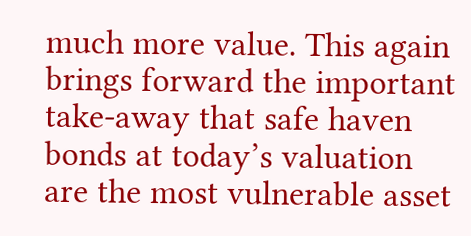much more value. This again brings forward the important take-away that safe haven bonds at today’s valuation are the most vulnerable asset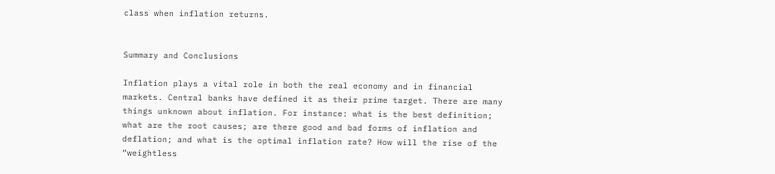class when inflation returns.


Summary and Conclusions

Inflation plays a vital role in both the real economy and in financial markets. Central banks have defined it as their prime target. There are many things unknown about inflation. For instance: what is the best definition; what are the root causes; are there good and bad forms of inflation and deflation; and what is the optimal inflation rate? How will the rise of the “weightless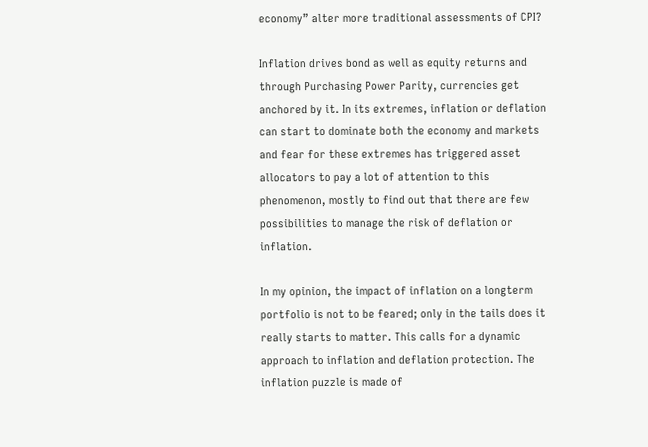economy” alter more traditional assessments of CPI?

Inflation drives bond as well as equity returns and through Purchasing Power Parity, currencies get anchored by it. In its extremes, inflation or deflation can start to dominate both the economy and markets and fear for these extremes has triggered asset allocators to pay a lot of attention to this phenomenon, mostly to find out that there are few possibilities to manage the risk of deflation or inflation.

In my opinion, the impact of inflation on a longterm portfolio is not to be feared; only in the tails does it really starts to matter. This calls for a dynamic approach to inflation and deflation protection. The inflation puzzle is made of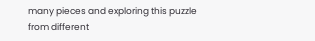many pieces and exploring this puzzle from different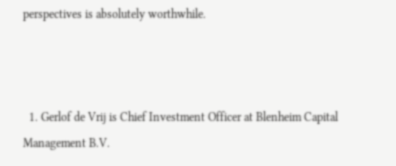perspectives is absolutely worthwhile.



  1. Gerlof de Vrij is Chief Investment Officer at Blenheim Capital Management B.V.